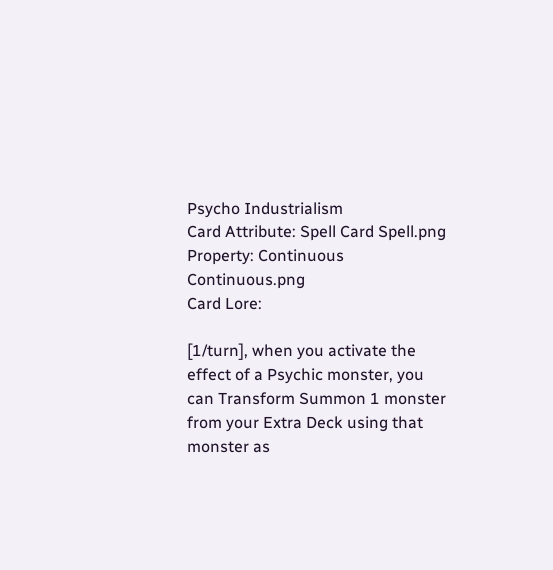Psycho Industrialism
Card Attribute: Spell Card Spell.png
Property: Continuous Continuous.png
Card Lore:

[1/turn], when you activate the effect of a Psychic monster, you can Transform Summon 1 monster from your Extra Deck using that monster as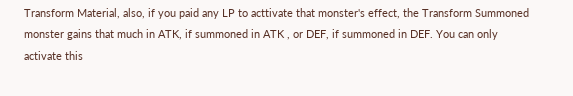Transform Material, also, if you paid any LP to acttivate that monster's effect, the Transform Summoned monster gains that much in ATK, if summoned in ATK , or DEF, if summoned in DEF. You can only activate this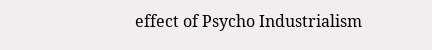effect of Psycho Industrialism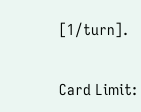[1/turn].

Card Limit: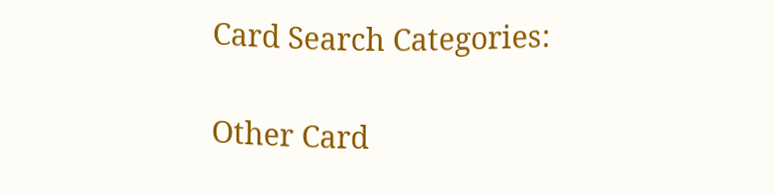Card Search Categories:

Other Card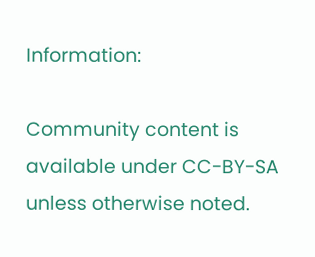Information:

Community content is available under CC-BY-SA unless otherwise noted.